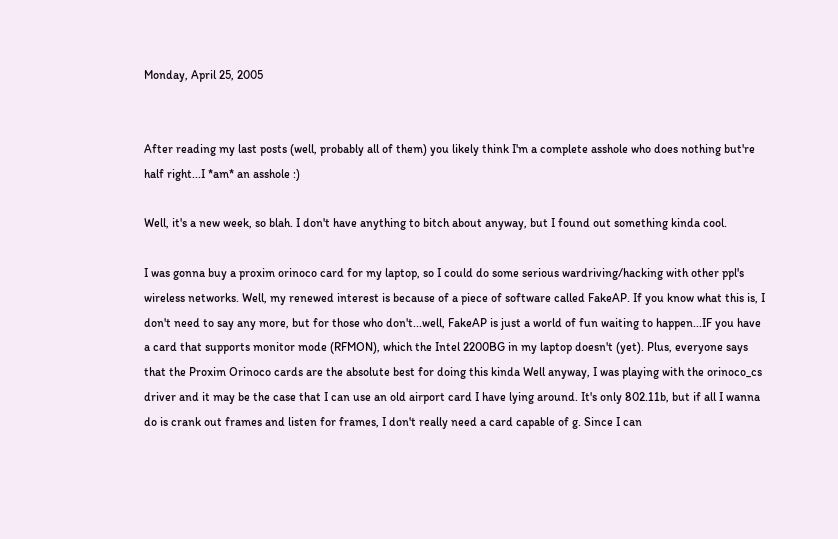Monday, April 25, 2005


After reading my last posts (well, probably all of them) you likely think I'm a complete asshole who does nothing but're half right...I *am* an asshole :)

Well, it's a new week, so blah. I don't have anything to bitch about anyway, but I found out something kinda cool.

I was gonna buy a proxim orinoco card for my laptop, so I could do some serious wardriving/hacking with other ppl's wireless networks. Well, my renewed interest is because of a piece of software called FakeAP. If you know what this is, I don't need to say any more, but for those who don't...well, FakeAP is just a world of fun waiting to happen...IF you have a card that supports monitor mode (RFMON), which the Intel 2200BG in my laptop doesn't (yet). Plus, everyone says that the Proxim Orinoco cards are the absolute best for doing this kinda Well anyway, I was playing with the orinoco_cs driver and it may be the case that I can use an old airport card I have lying around. It's only 802.11b, but if all I wanna do is crank out frames and listen for frames, I don't really need a card capable of g. Since I can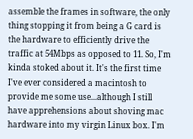assemble the frames in software, the only thing stopping it from being a G card is the hardware to efficiently drive the traffic at 54Mbps as opposed to 11. So, I'm kinda stoked about it. It's the first time I've ever considered a macintosh to provide me some use...although I still have apprehensions about shoving mac hardware into my virgin Linux box. I'm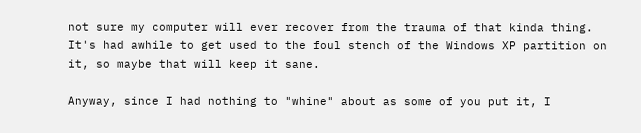not sure my computer will ever recover from the trauma of that kinda thing. It's had awhile to get used to the foul stench of the Windows XP partition on it, so maybe that will keep it sane.

Anyway, since I had nothing to "whine" about as some of you put it, I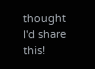thought I'd share this!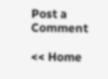Post a Comment

<< Home